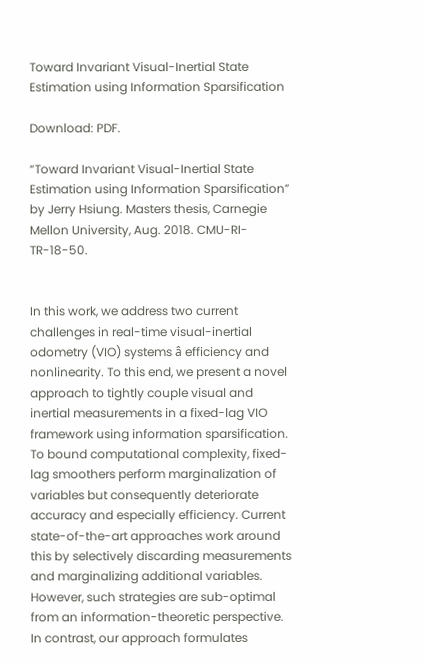Toward Invariant Visual-Inertial State Estimation using Information Sparsification

Download: PDF.

“Toward Invariant Visual-Inertial State Estimation using Information Sparsification” by Jerry Hsiung. Masters thesis, Carnegie Mellon University, Aug. 2018. CMU-RI-TR-18-50.


In this work, we address two current challenges in real-time visual-inertial odometry (VIO) systems â efficiency and nonlinearity. To this end, we present a novel approach to tightly couple visual and inertial measurements in a fixed-lag VIO framework using information sparsification. To bound computational complexity, fixed-lag smoothers perform marginalization of variables but consequently deteriorate accuracy and especially efficiency. Current state-of-the-art approaches work around this by selectively discarding measurements and marginalizing additional variables. However, such strategies are sub-optimal from an information-theoretic perspective. In contrast, our approach formulates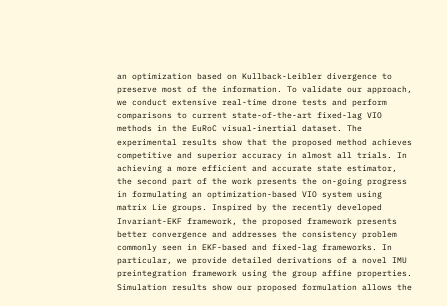an optimization based on Kullback-Leibler divergence to preserve most of the information. To validate our approach, we conduct extensive real-time drone tests and perform comparisons to current state-of-the-art fixed-lag VIO methods in the EuRoC visual-inertial dataset. The experimental results show that the proposed method achieves competitive and superior accuracy in almost all trials. In achieving a more efficient and accurate state estimator, the second part of the work presents the on-going progress in formulating an optimization-based VIO system using matrix Lie groups. Inspired by the recently developed Invariant-EKF framework, the proposed framework presents better convergence and addresses the consistency problem commonly seen in EKF-based and fixed-lag frameworks. In particular, we provide detailed derivations of a novel IMU preintegration framework using the group affine properties. Simulation results show our proposed formulation allows the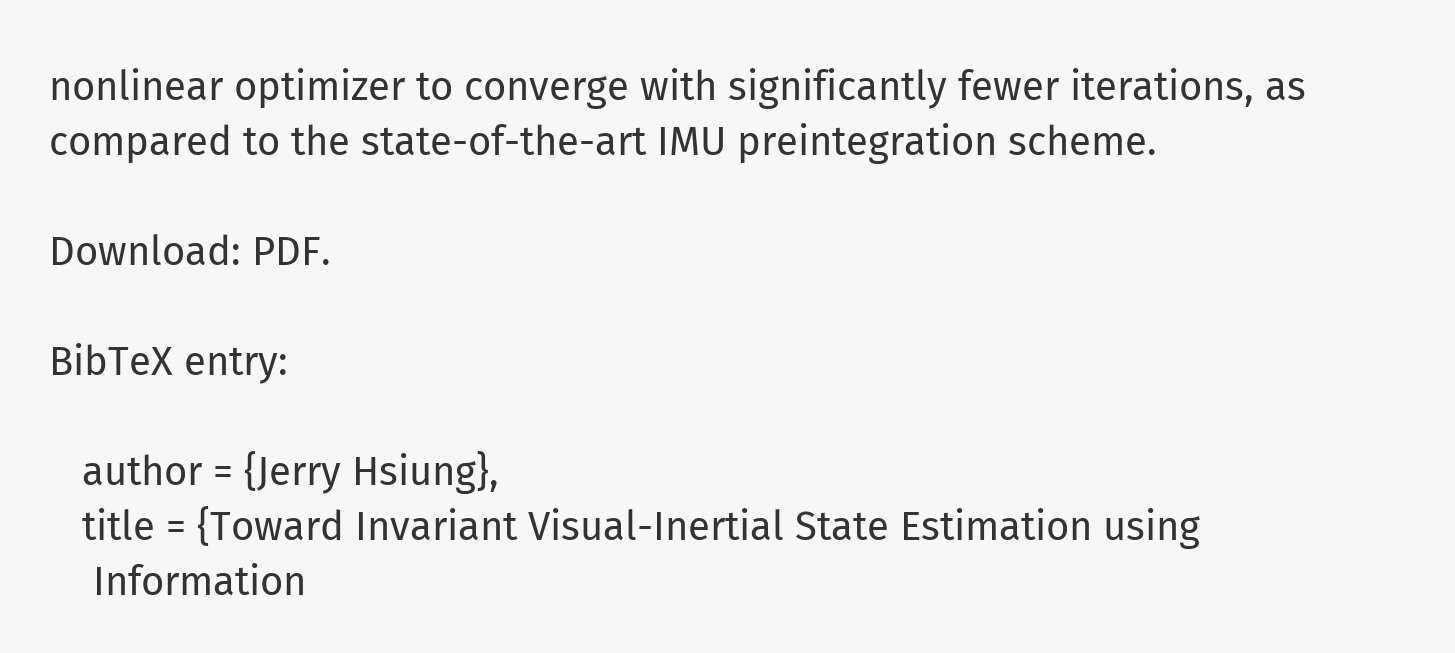nonlinear optimizer to converge with significantly fewer iterations, as compared to the state-of-the-art IMU preintegration scheme.

Download: PDF.

BibTeX entry:

   author = {Jerry Hsiung},
   title = {Toward Invariant Visual-Inertial State Estimation using
    Information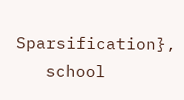Sparsification},
   school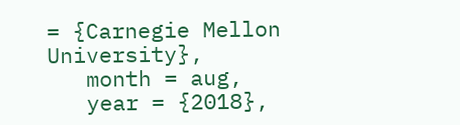= {Carnegie Mellon University},
   month = aug,
   year = {2018},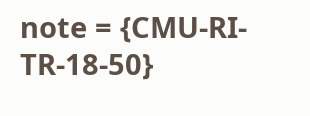note = {CMU-RI-TR-18-50}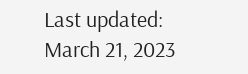Last updated: March 21, 2023